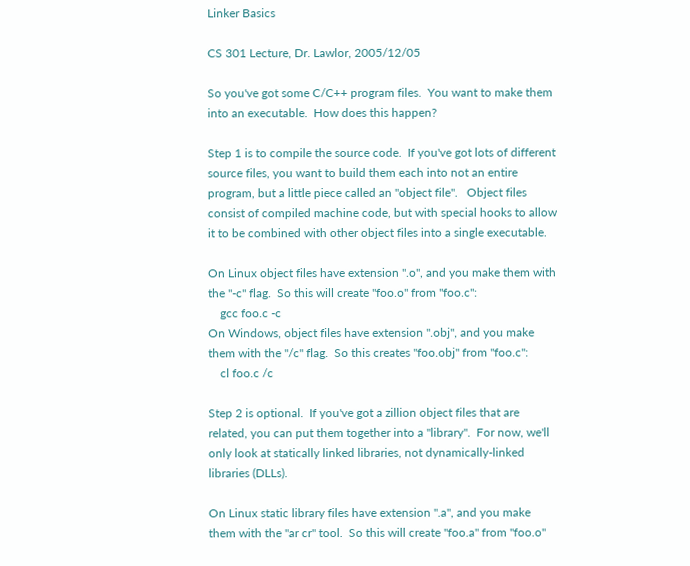Linker Basics

CS 301 Lecture, Dr. Lawlor, 2005/12/05

So you've got some C/C++ program files.  You want to make them into an executable.  How does this happen?

Step 1 is to compile the source code.  If you've got lots of different source files, you want to build them each into not an entire program, but a little piece called an "object file".   Object files consist of compiled machine code, but with special hooks to allow it to be combined with other object files into a single executable.

On Linux object files have extension ".o", and you make them with the "-c" flag.  So this will create "foo.o" from "foo.c":
    gcc foo.c -c
On Windows, object files have extension ".obj", and you make them with the "/c" flag.  So this creates "foo.obj" from "foo.c":
    cl foo.c /c

Step 2 is optional.  If you've got a zillion object files that are related, you can put them together into a "library".  For now, we'll only look at statically linked libraries, not dynamically-linked libraries (DLLs).

On Linux static library files have extension ".a", and you make them with the "ar cr" tool.  So this will create "foo.a" from "foo.o"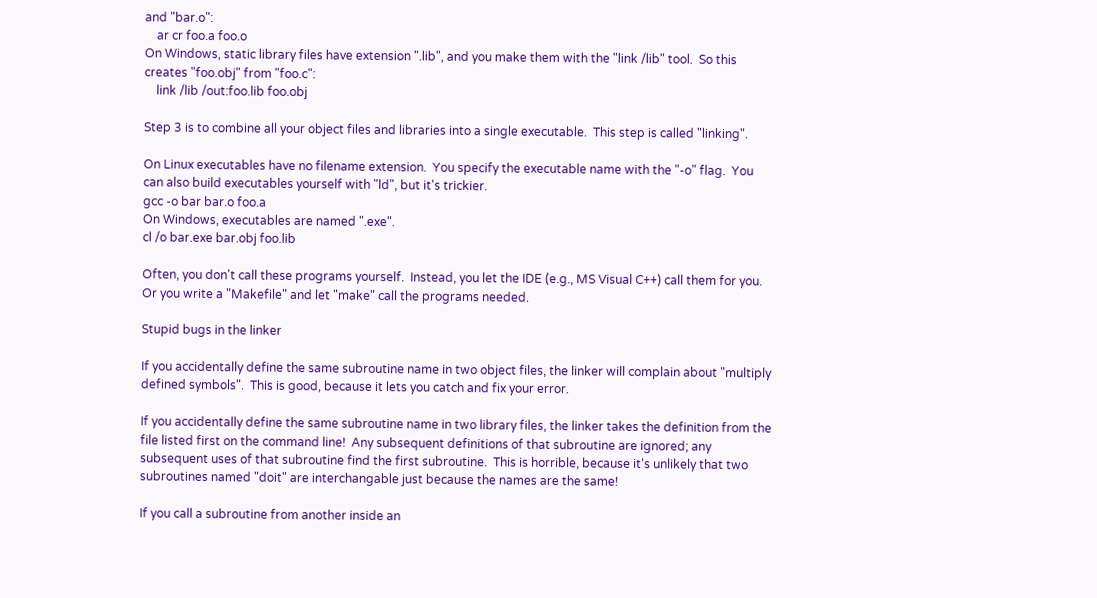and "bar.o":
    ar cr foo.a foo.o
On Windows, static library files have extension ".lib", and you make them with the "link /lib" tool.  So this creates "foo.obj" from "foo.c":
    link /lib /out:foo.lib foo.obj

Step 3 is to combine all your object files and libraries into a single executable.  This step is called "linking".

On Linux executables have no filename extension.  You specify the executable name with the "-o" flag.  You can also build executables yourself with "ld", but it's trickier.
gcc -o bar bar.o foo.a
On Windows, executables are named ".exe".
cl /o bar.exe bar.obj foo.lib

Often, you don't call these programs yourself.  Instead, you let the IDE (e.g., MS Visual C++) call them for you.  Or you write a "Makefile" and let "make" call the programs needed.

Stupid bugs in the linker

If you accidentally define the same subroutine name in two object files, the linker will complain about "multiply defined symbols".  This is good, because it lets you catch and fix your error.

If you accidentally define the same subroutine name in two library files, the linker takes the definition from the file listed first on the command line!  Any subsequent definitions of that subroutine are ignored; any subsequent uses of that subroutine find the first subroutine.  This is horrible, because it's unlikely that two subroutines named "doit" are interchangable just because the names are the same!

If you call a subroutine from another inside an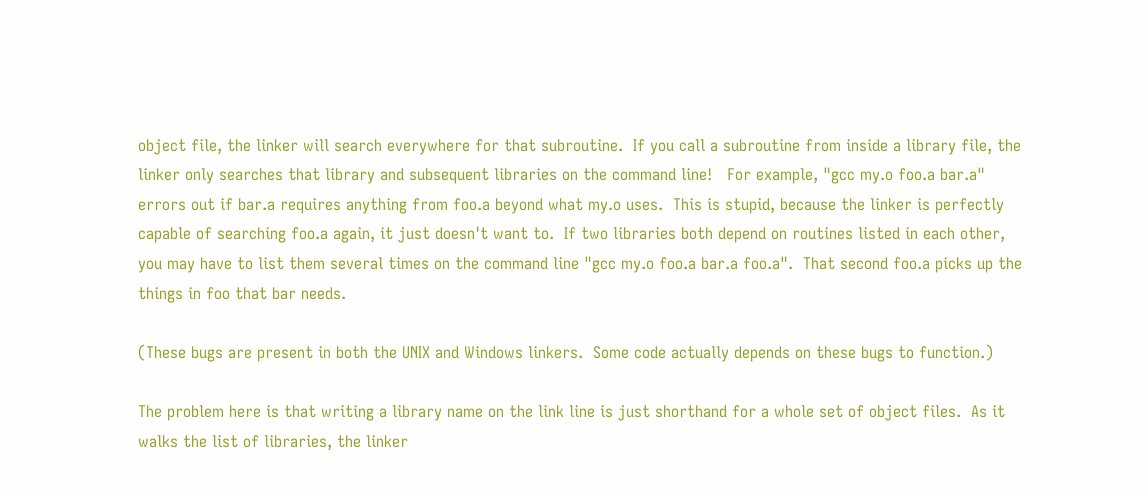object file, the linker will search everywhere for that subroutine.  If you call a subroutine from inside a library file, the linker only searches that library and subsequent libraries on the command line!   For example, "gcc my.o foo.a bar.a" errors out if bar.a requires anything from foo.a beyond what my.o uses.  This is stupid, because the linker is perfectly capable of searching foo.a again, it just doesn't want to.  If two libraries both depend on routines listed in each other, you may have to list them several times on the command line "gcc my.o foo.a bar.a foo.a".  That second foo.a picks up the things in foo that bar needs.

(These bugs are present in both the UNIX and Windows linkers.  Some code actually depends on these bugs to function.)

The problem here is that writing a library name on the link line is just shorthand for a whole set of object files.  As it walks the list of libraries, the linker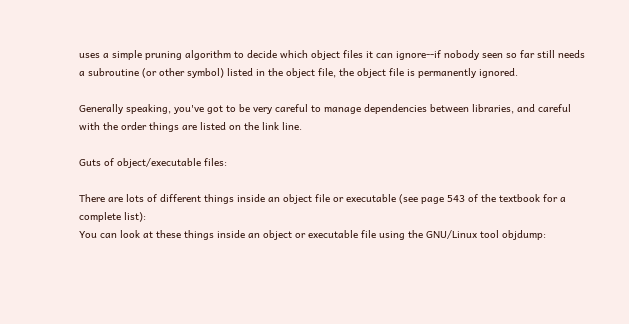uses a simple pruning algorithm to decide which object files it can ignore--if nobody seen so far still needs a subroutine (or other symbol) listed in the object file, the object file is permanently ignored.

Generally speaking, you've got to be very careful to manage dependencies between libraries, and careful with the order things are listed on the link line.

Guts of object/executable files:

There are lots of different things inside an object file or executable (see page 543 of the textbook for a complete list):
You can look at these things inside an object or executable file using the GNU/Linux tool objdump: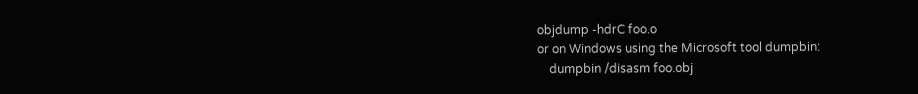objdump -hdrC foo.o
or on Windows using the Microsoft tool dumpbin:
    dumpbin /disasm foo.obj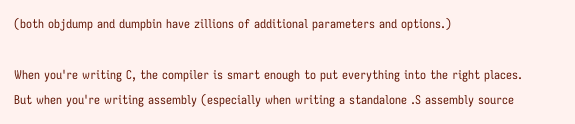(both objdump and dumpbin have zillions of additional parameters and options.)

When you're writing C, the compiler is smart enough to put everything into the right places.  But when you're writing assembly (especially when writing a standalone .S assembly source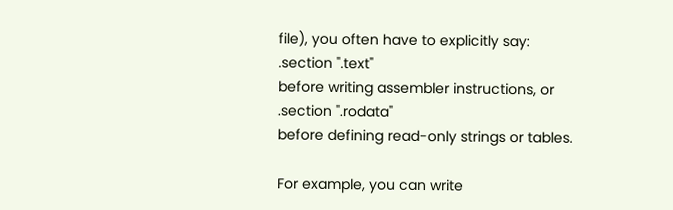file), you often have to explicitly say:
.section ".text"
before writing assembler instructions, or
.section ".rodata"
before defining read-only strings or tables.

For example, you can write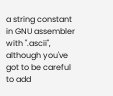a string constant in GNU assembler with ".ascii", although you've got to be careful to add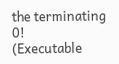the terminating 0!
(Executable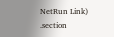NetRun Link)
.section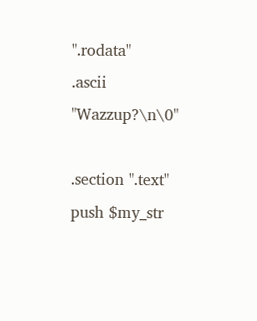".rodata"
.ascii "Wazzup?\n\0"

.section ".text"
push $my_str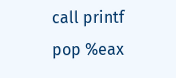call printf
pop %eax